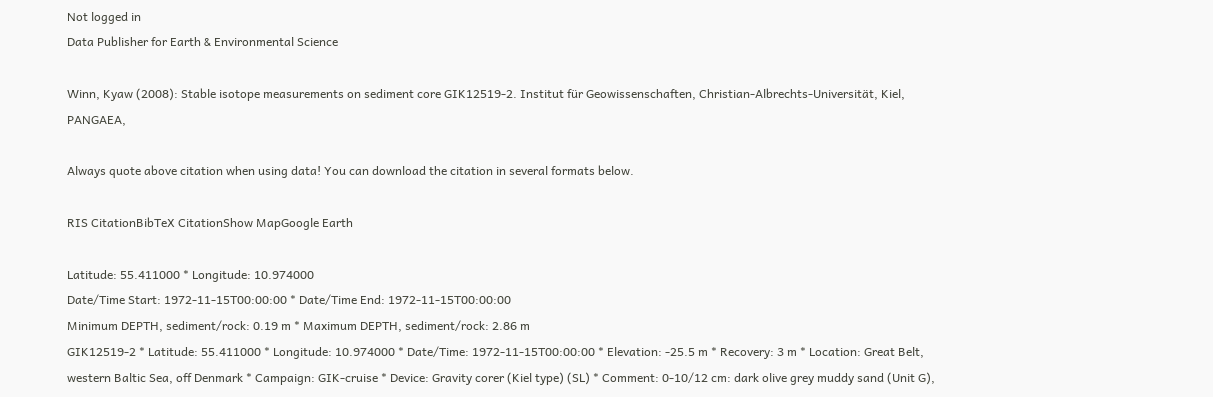Not logged in
Data Publisher for Earth & Environmental Science

Winn, Kyaw (2008): Stable isotope measurements on sediment core GIK12519-2. Institut für Geowissenschaften, Christian-Albrechts-Universität, Kiel, PANGAEA,

Always quote above citation when using data! You can download the citation in several formats below.

RIS CitationBibTeX CitationShow MapGoogle Earth

Latitude: 55.411000 * Longitude: 10.974000
Date/Time Start: 1972-11-15T00:00:00 * Date/Time End: 1972-11-15T00:00:00
Minimum DEPTH, sediment/rock: 0.19 m * Maximum DEPTH, sediment/rock: 2.86 m
GIK12519-2 * Latitude: 55.411000 * Longitude: 10.974000 * Date/Time: 1972-11-15T00:00:00 * Elevation: -25.5 m * Recovery: 3 m * Location: Great Belt, western Baltic Sea, off Denmark * Campaign: GIK-cruise * Device: Gravity corer (Kiel type) (SL) * Comment: 0-10/12 cm: dark olive grey muddy sand (Unit G),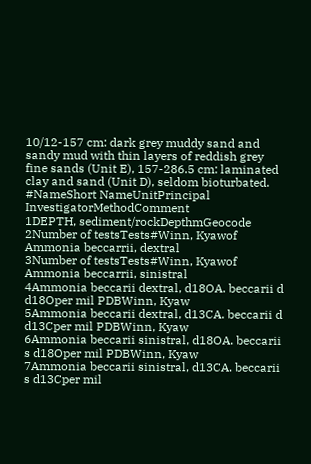10/12-157 cm: dark grey muddy sand and sandy mud with thin layers of reddish grey fine sands (Unit E), 157-286.5 cm: laminated clay and sand (Unit D), seldom bioturbated.
#NameShort NameUnitPrincipal InvestigatorMethodComment
1DEPTH, sediment/rockDepthmGeocode
2Number of testsTests#Winn, Kyawof Ammonia beccarrii, dextral
3Number of testsTests#Winn, Kyawof Ammonia beccarrii, sinistral
4Ammonia beccarii dextral, d18OA. beccarii d d18Oper mil PDBWinn, Kyaw
5Ammonia beccarii dextral, d13CA. beccarii d d13Cper mil PDBWinn, Kyaw
6Ammonia beccarii sinistral, d18OA. beccarii s d18Oper mil PDBWinn, Kyaw
7Ammonia beccarii sinistral, d13CA. beccarii s d13Cper mil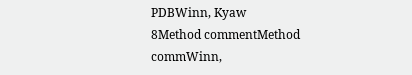PDBWinn, Kyaw
8Method commentMethod commWinn,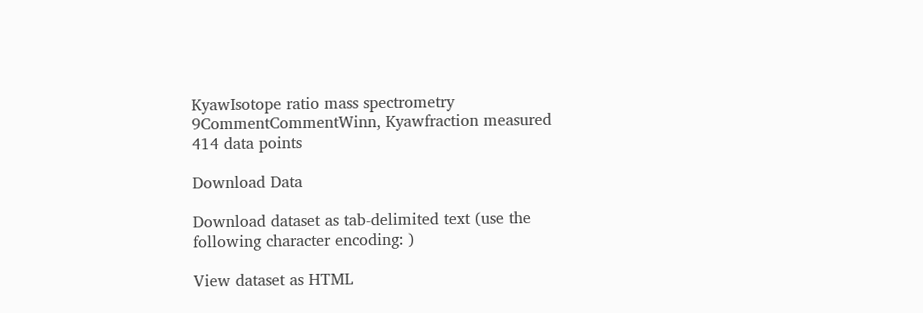KyawIsotope ratio mass spectrometry
9CommentCommentWinn, Kyawfraction measured
414 data points

Download Data

Download dataset as tab-delimited text (use the following character encoding: )

View dataset as HTML